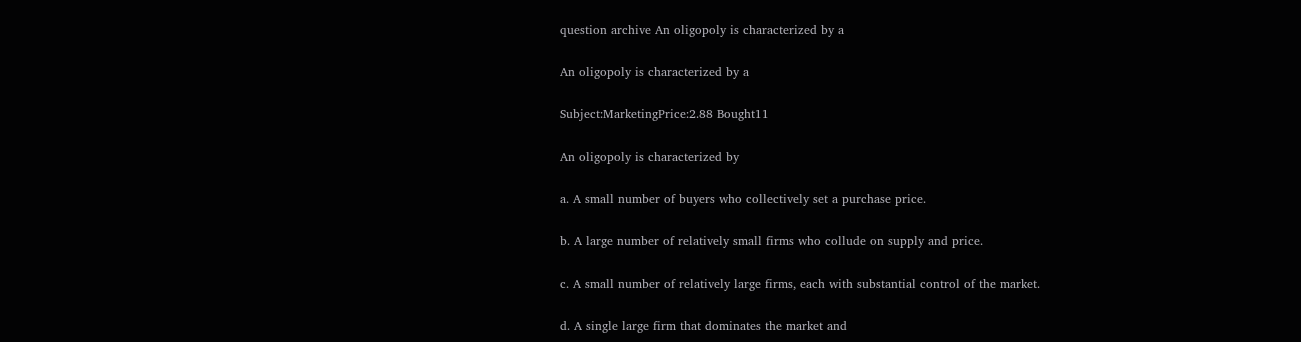question archive An oligopoly is characterized by a

An oligopoly is characterized by a

Subject:MarketingPrice:2.88 Bought11

An oligopoly is characterized by

a. A small number of buyers who collectively set a purchase price.

b. A large number of relatively small firms who collude on supply and price.

c. A small number of relatively large firms, each with substantial control of the market.

d. A single large firm that dominates the market and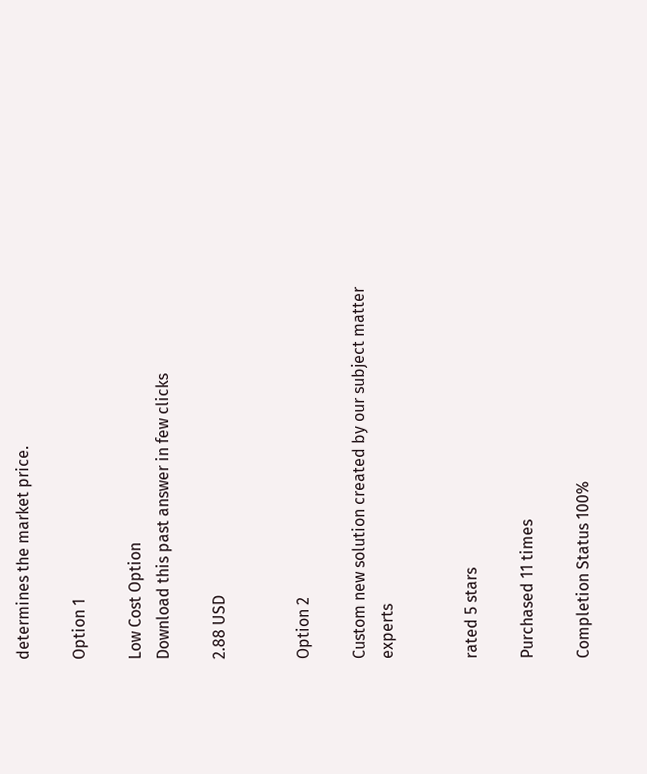determines the market price.

Option 1

Low Cost Option
Download this past answer in few clicks

2.88 USD


Option 2

Custom new solution created by our subject matter experts


rated 5 stars

Purchased 11 times

Completion Status 100%